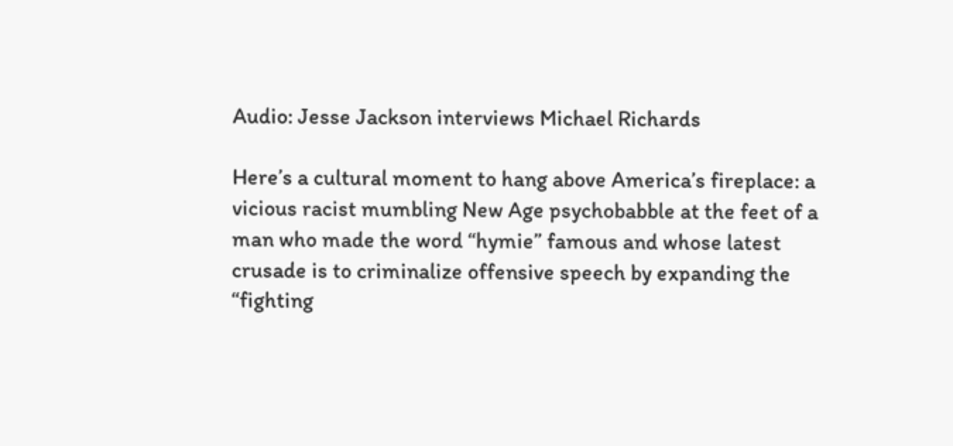Audio: Jesse Jackson interviews Michael Richards

Here’s a cultural moment to hang above America’s fireplace: a vicious racist mumbling New Age psychobabble at the feet of a man who made the word “hymie” famous and whose latest crusade is to criminalize offensive speech by expanding the “fighting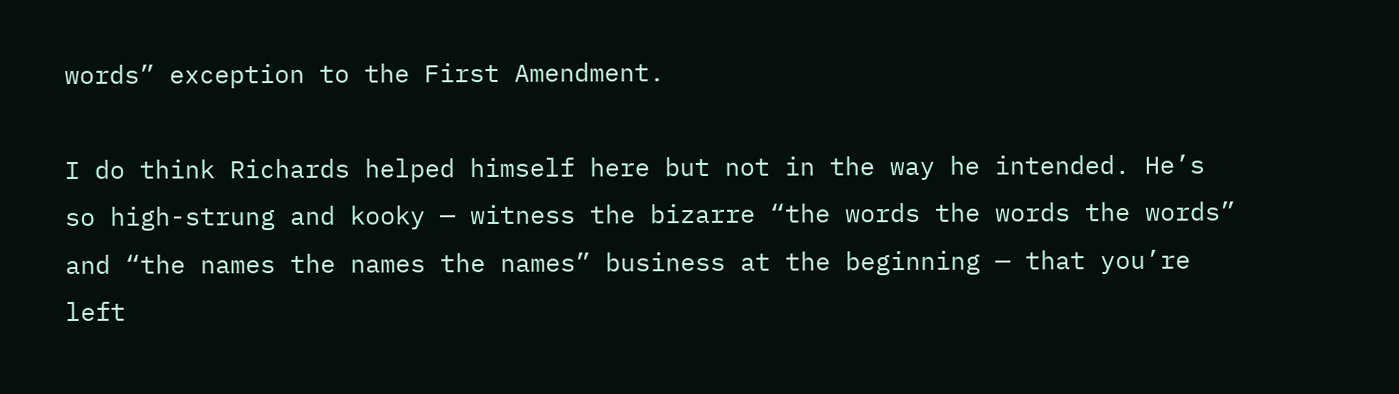words” exception to the First Amendment.

I do think Richards helped himself here but not in the way he intended. He’s so high-strung and kooky — witness the bizarre “the words the words the words” and “the names the names the names” business at the beginning — that you’re left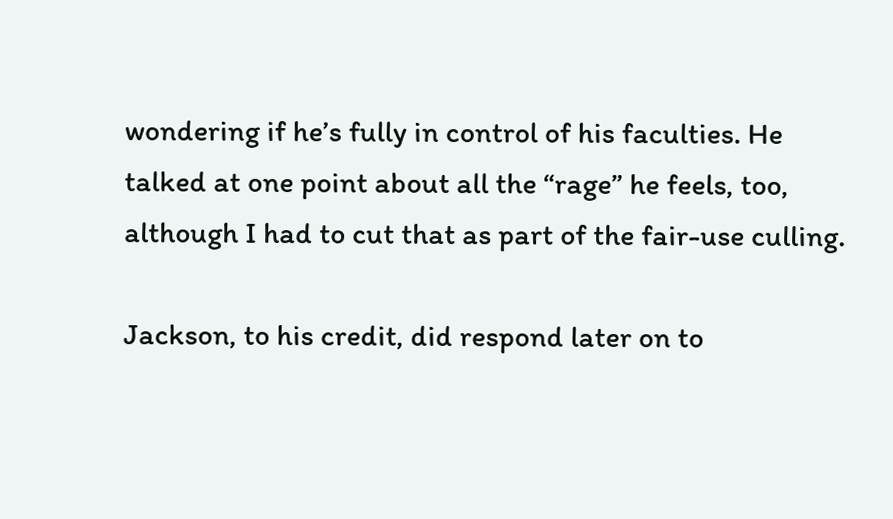wondering if he’s fully in control of his faculties. He talked at one point about all the “rage” he feels, too, although I had to cut that as part of the fair-use culling.

Jackson, to his credit, did respond later on to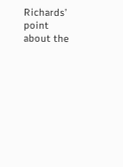Richards’ point about the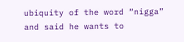ubiquity of the word “nigga” and said he wants to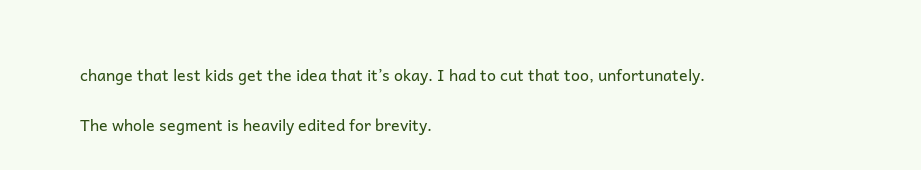change that lest kids get the idea that it’s okay. I had to cut that too, unfortunately.

The whole segment is heavily edited for brevity.